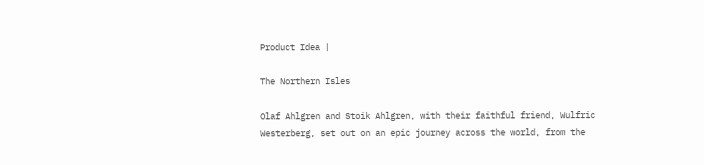Product Idea |

The Northern Isles

Olaf Ahlgren and Stoik Ahlgren, with their faithful friend, Wulfric Westerberg, set out on an epic journey across the world, from the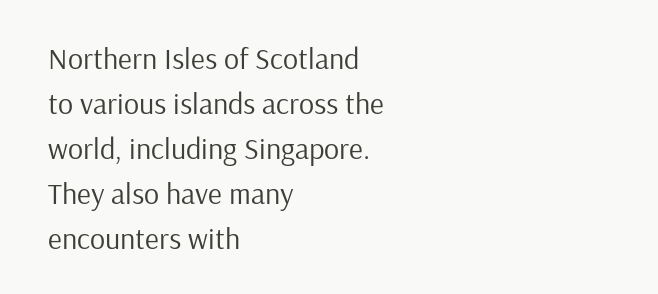Northern Isles of Scotland to various islands across the world, including Singapore. They also have many encounters with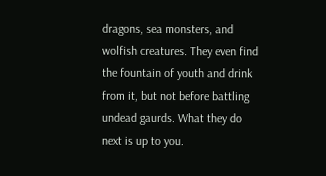dragons, sea monsters, and wolfish creatures. They even find the fountain of youth and drink from it, but not before battling undead gaurds. What they do next is up to you.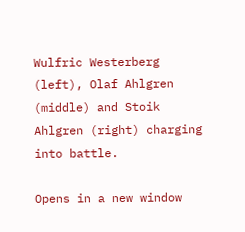Wulfric Westerberg (left), Olaf Ahlgren (middle) and Stoik Ahlgren (right) charging into battle.

Opens in a new window